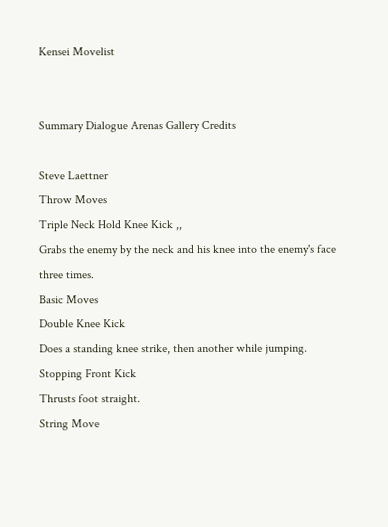Kensei Movelist


Summary Dialogue Arenas Gallery Credits

Steve Laettner
Throw Moves
Triple Neck Hold Knee Kick ,,
Grabs the enemy by the neck and his knee into the enemy's face three times.
Basic Moves
Double Knee Kick
Does a standing knee strike, then another while jumping.
Stopping Front Kick
Thrusts foot straight.
String Move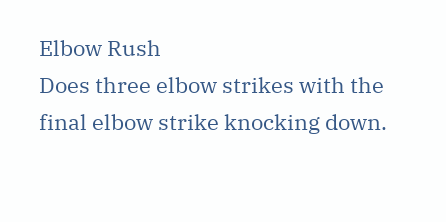Elbow Rush
Does three elbow strikes with the final elbow strike knocking down.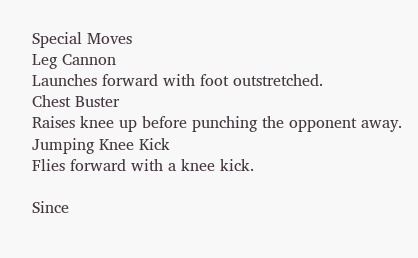Special Moves
Leg Cannon
Launches forward with foot outstretched.
Chest Buster
Raises knee up before punching the opponent away.
Jumping Knee Kick
Flies forward with a knee kick.

Since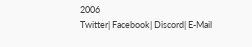2006
Twitter| Facebook| Discord| E-Mail